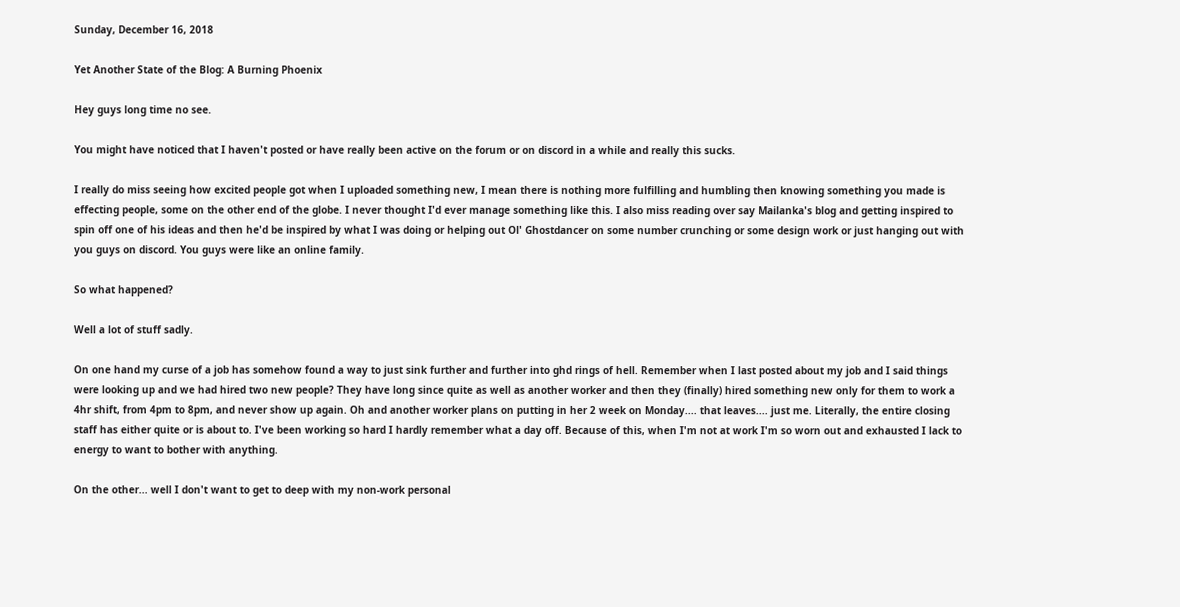Sunday, December 16, 2018

Yet Another State of the Blog: A Burning Phoenix

Hey guys long time no see.

You might have noticed that I haven't posted or have really been active on the forum or on discord in a while and really this sucks.

I really do miss seeing how excited people got when I uploaded something new, I mean there is nothing more fulfilling and humbling then knowing something you made is effecting people, some on the other end of the globe. I never thought I'd ever manage something like this. I also miss reading over say Mailanka's blog and getting inspired to spin off one of his ideas and then he'd be inspired by what I was doing or helping out Ol' Ghostdancer on some number crunching or some design work or just hanging out with you guys on discord. You guys were like an online family.

So what happened?

Well a lot of stuff sadly.

On one hand my curse of a job has somehow found a way to just sink further and further into ghd rings of hell. Remember when I last posted about my job and I said things were looking up and we had hired two new people? They have long since quite as well as another worker and then they (finally) hired something new only for them to work a 4hr shift, from 4pm to 8pm, and never show up again. Oh and another worker plans on putting in her 2 week on Monday.... that leaves.... just me. Literally, the entire closing staff has either quite or is about to. I've been working so hard I hardly remember what a day off. Because of this, when I'm not at work I'm so worn out and exhausted I lack to energy to want to bother with anything.

On the other... well I don't want to get to deep with my non-work personal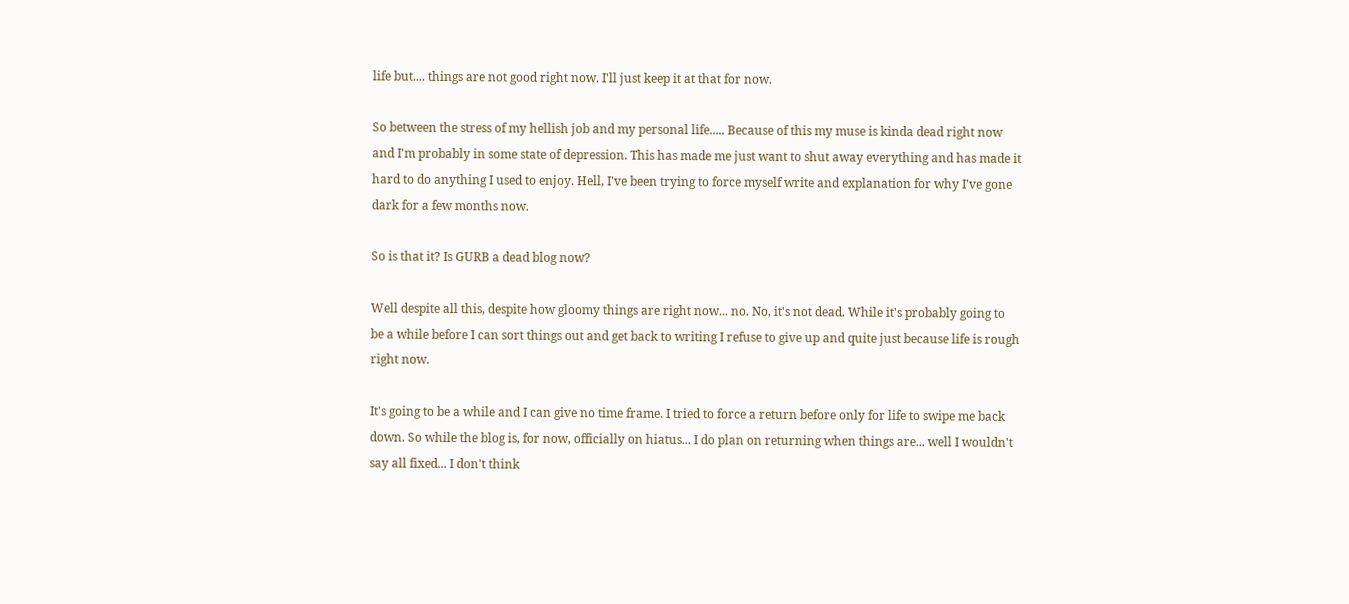life but.... things are not good right now. I'll just keep it at that for now.

So between the stress of my hellish job and my personal life..... Because of this my muse is kinda dead right now and I'm probably in some state of depression. This has made me just want to shut away everything and has made it hard to do anything I used to enjoy. Hell, I've been trying to force myself write and explanation for why I've gone dark for a few months now.

So is that it? Is GURB a dead blog now?

Well despite all this, despite how gloomy things are right now... no. No, it's not dead. While it's probably going to be a while before I can sort things out and get back to writing I refuse to give up and quite just because life is rough right now.

It's going to be a while and I can give no time frame. I tried to force a return before only for life to swipe me back down. So while the blog is, for now, officially on hiatus... I do plan on returning when things are... well I wouldn't say all fixed... I don't think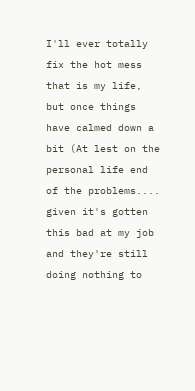I'll ever totally fix the hot mess that is my life, but once things have calmed down a bit (At lest on the personal life end of the problems.... given it's gotten this bad at my job and they're still doing nothing to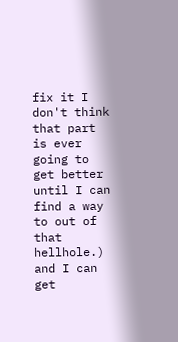fix it I don't think that part is ever going to get better until I can find a way to out of that hellhole.) and I can get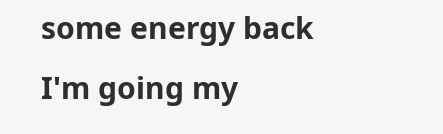some energy back I'm going my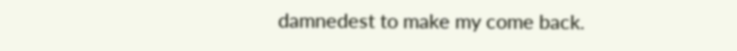damnedest to make my come back.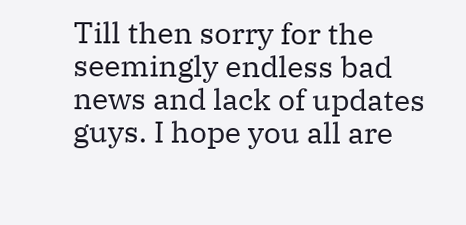Till then sorry for the seemingly endless bad news and lack of updates guys. I hope you all are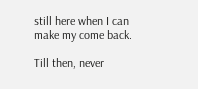still here when I can make my come back.

Till then, never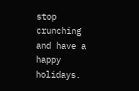stop crunching and have a happy holidays.